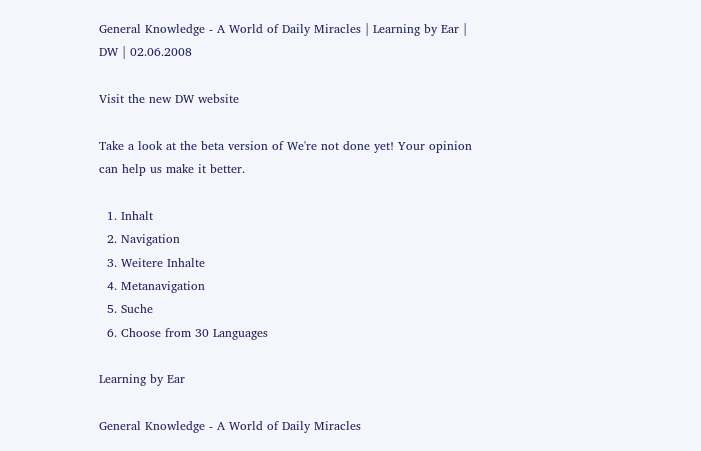General Knowledge - A World of Daily Miracles | Learning by Ear | DW | 02.06.2008

Visit the new DW website

Take a look at the beta version of We're not done yet! Your opinion can help us make it better.

  1. Inhalt
  2. Navigation
  3. Weitere Inhalte
  4. Metanavigation
  5. Suche
  6. Choose from 30 Languages

Learning by Ear

General Knowledge - A World of Daily Miracles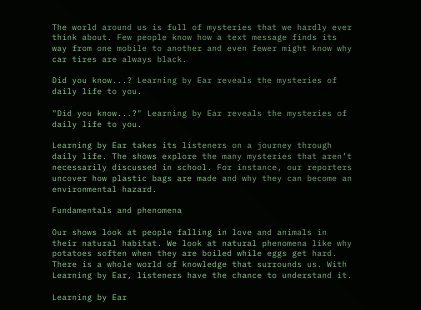The world around us is full of mysteries that we hardly ever think about. Few people know how a text message finds its way from one mobile to another and even fewer might know why car tires are always black.

Did you know...? Learning by Ear reveals the mysteries of daily life to you.

"Did you know...?" Learning by Ear reveals the mysteries of daily life to you.

Learning by Ear takes its listeners on a journey through daily life. The shows explore the many mysteries that aren’t necessarily discussed in school. For instance, our reporters uncover how plastic bags are made and why they can become an environmental hazard.

Fundamentals and phenomena

Our shows look at people falling in love and animals in their natural habitat. We look at natural phenomena like why potatoes soften when they are boiled while eggs get hard. There is a whole world of knowledge that surrounds us. With Learning by Ear, listeners have the chance to understand it.

Learning by Ear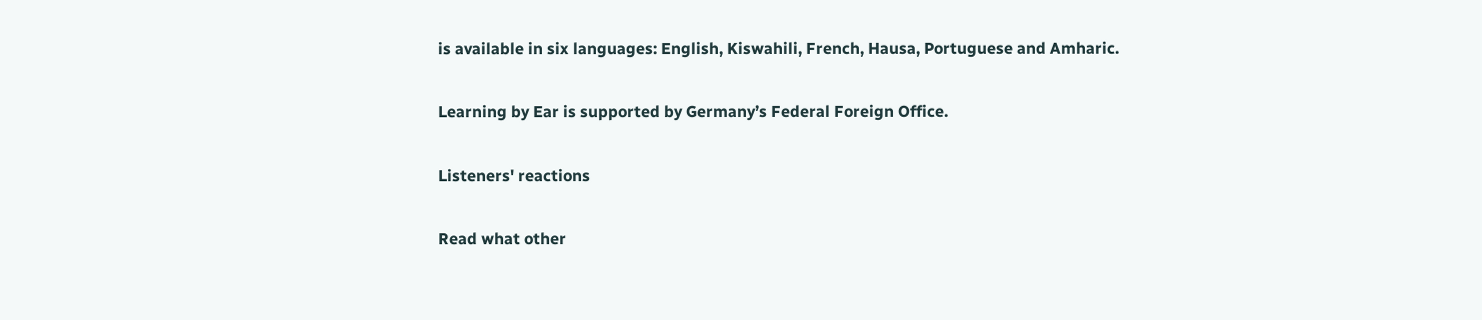is available in six languages: English, Kiswahili, French, Hausa, Portuguese and Amharic.

Learning by Ear is supported by Germany’s Federal Foreign Office.

Listeners' reactions

Read what other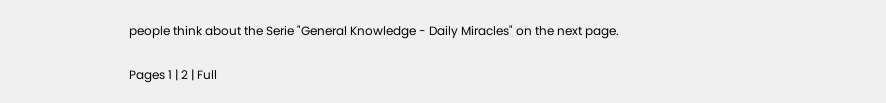people think about the Serie "General Knowledge - Daily Miracles" on the next page.

Pages 1 | 2 | Full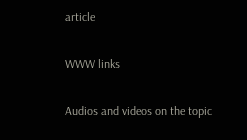article

WWW links

Audios and videos on the topic